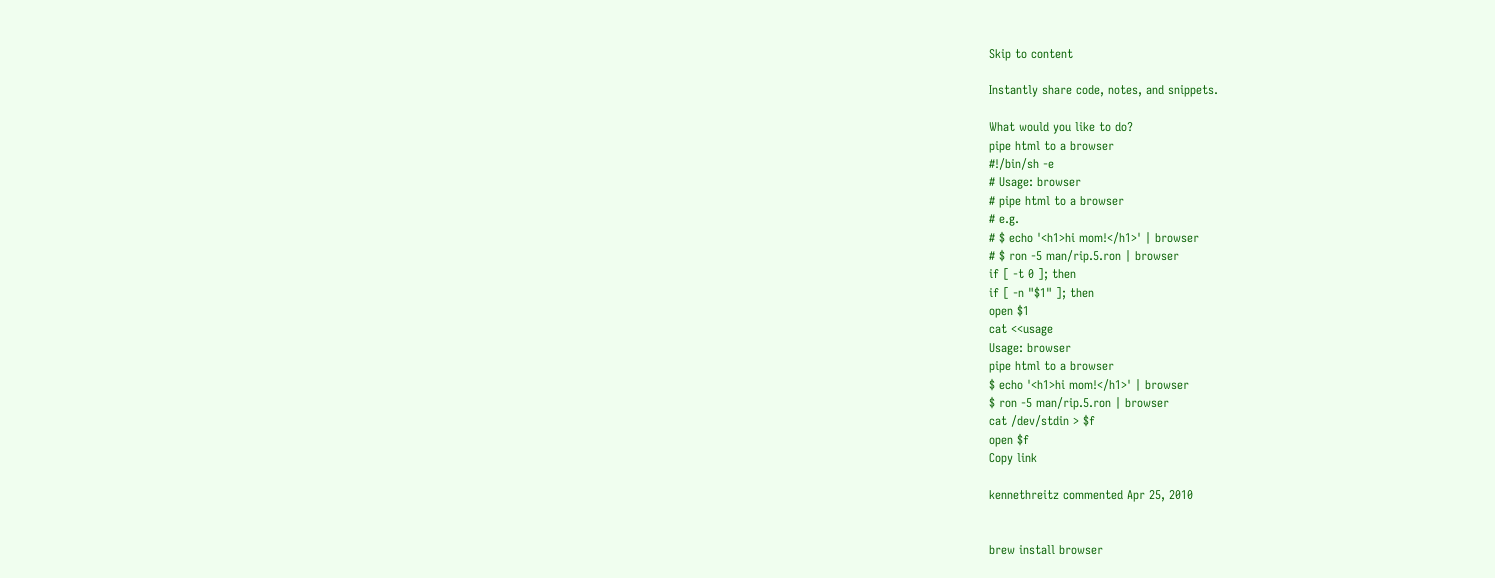Skip to content

Instantly share code, notes, and snippets.

What would you like to do?
pipe html to a browser
#!/bin/sh -e
# Usage: browser
# pipe html to a browser
# e.g.
# $ echo '<h1>hi mom!</h1>' | browser
# $ ron -5 man/rip.5.ron | browser
if [ -t 0 ]; then
if [ -n "$1" ]; then
open $1
cat <<usage
Usage: browser
pipe html to a browser
$ echo '<h1>hi mom!</h1>' | browser
$ ron -5 man/rip.5.ron | browser
cat /dev/stdin > $f
open $f
Copy link

kennethreitz commented Apr 25, 2010


brew install browser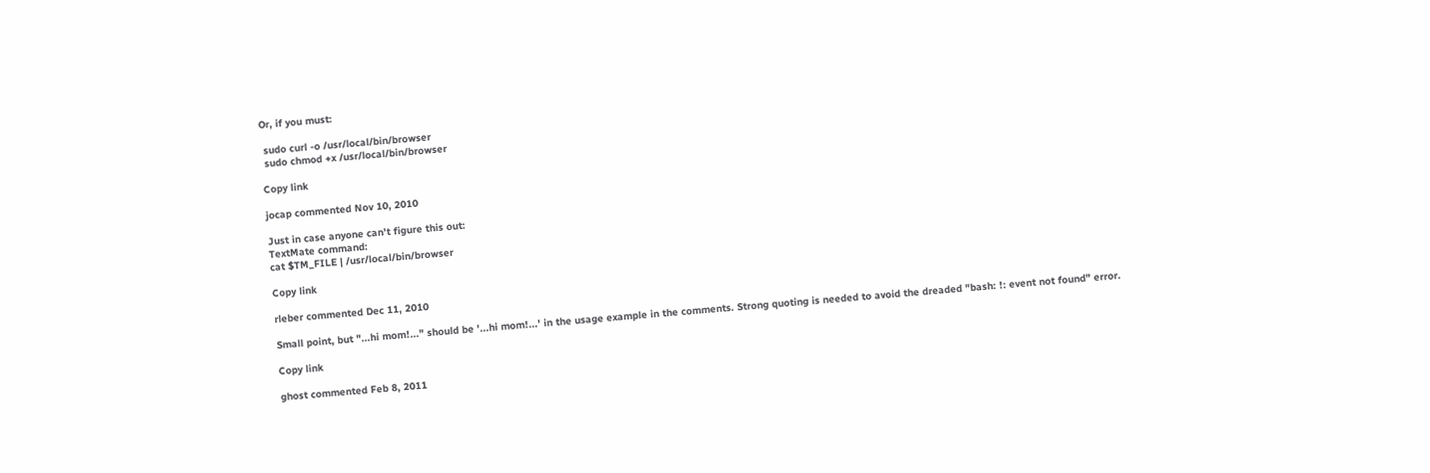Or, if you must:

 sudo curl -o /usr/local/bin/browser
 sudo chmod +x /usr/local/bin/browser

Copy link

jocap commented Nov 10, 2010

Just in case anyone can't figure this out:
TextMate command:
cat $TM_FILE | /usr/local/bin/browser

Copy link

rleber commented Dec 11, 2010

Small point, but "...hi mom!..." should be '...hi mom!...' in the usage example in the comments. Strong quoting is needed to avoid the dreaded "bash: !: event not found" error.

Copy link

ghost commented Feb 8, 2011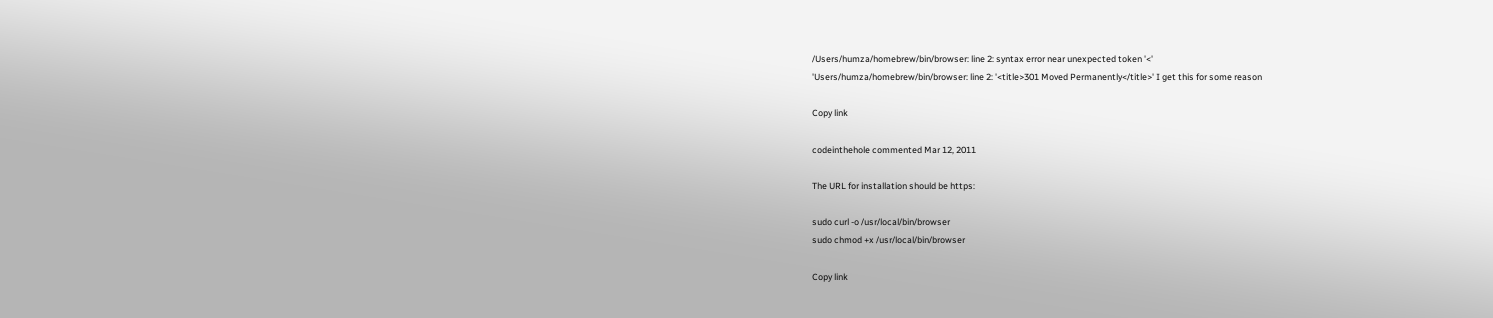/Users/humza/homebrew/bin/browser: line 2: syntax error near unexpected token '<'
'Users/humza/homebrew/bin/browser: line 2: '<title>301 Moved Permanently</title>' I get this for some reason

Copy link

codeinthehole commented Mar 12, 2011

The URL for installation should be https:

sudo curl -o /usr/local/bin/browser
sudo chmod +x /usr/local/bin/browser

Copy link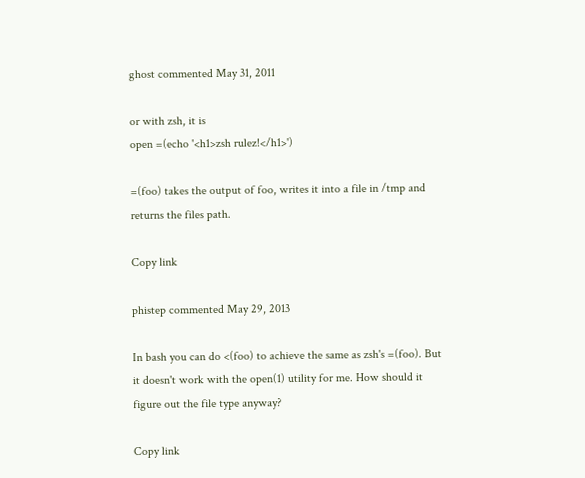ghost commented May 31, 2011

or with zsh, it is
open =(echo '<h1>zsh rulez!</h1>')

=(foo) takes the output of foo, writes it into a file in /tmp and returns the files path.

Copy link

phistep commented May 29, 2013

In bash you can do <(foo) to achieve the same as zsh's =(foo). But it doesn't work with the open(1) utility for me. How should it figure out the file type anyway?

Copy link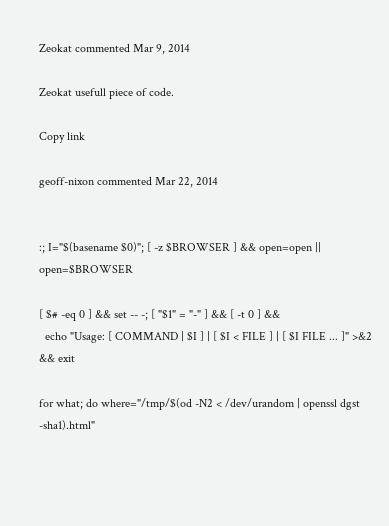Zeokat commented Mar 9, 2014

Zeokat usefull piece of code.

Copy link

geoff-nixon commented Mar 22, 2014


:; I="$(basename $0)"; [ -z $BROWSER ] && open=open || open=$BROWSER

[ $# -eq 0 ] && set -- -; [ "$1" = "-" ] && [ -t 0 ] &&
  echo "Usage: [ COMMAND | $I ] | [ $I < FILE ] | [ $I FILE ... ]" >&2 && exit

for what; do where="/tmp/$(od -N2 < /dev/urandom | openssl dgst -sha1).html"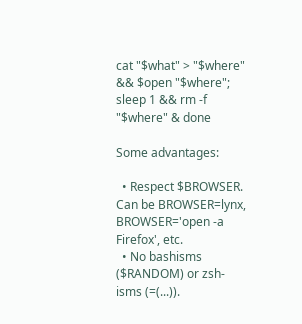cat "$what" > "$where" && $open "$where"; sleep 1 && rm -f "$where" & done

Some advantages:

  • Respect $BROWSER. Can be BROWSER=lynx, BROWSER='open -a Firefox', etc.
  • No bashisms ($RANDOM) or zsh-isms (=(...)).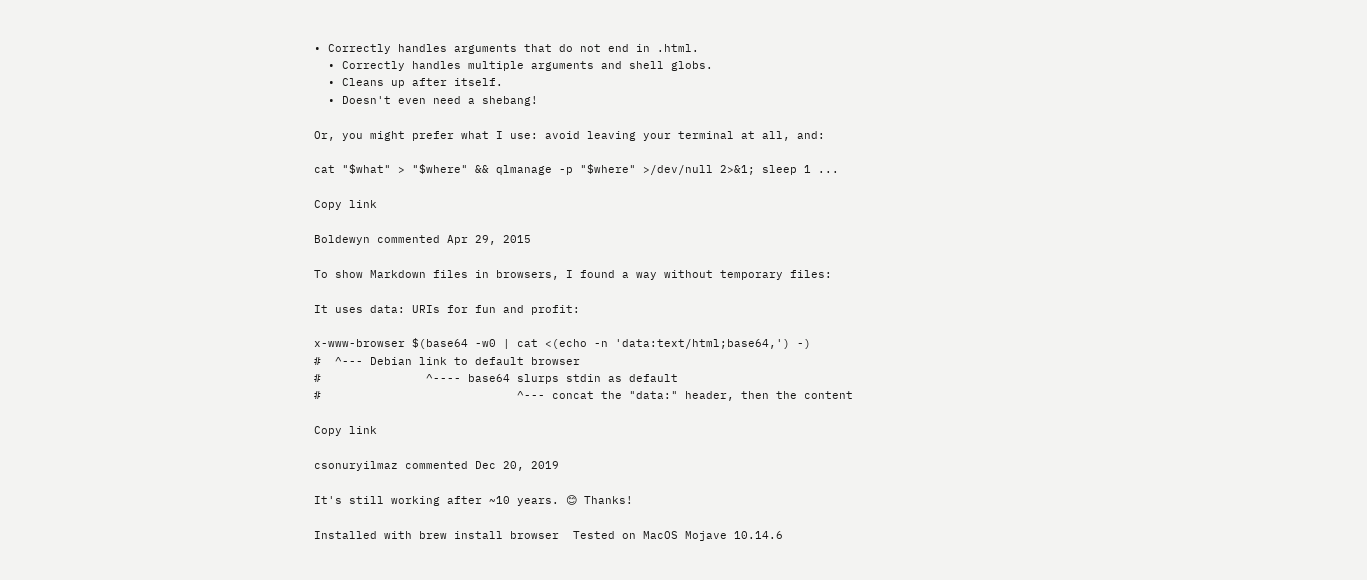• Correctly handles arguments that do not end in .html.
  • Correctly handles multiple arguments and shell globs.
  • Cleans up after itself.
  • Doesn't even need a shebang!

Or, you might prefer what I use: avoid leaving your terminal at all, and:

cat "$what" > "$where" && qlmanage -p "$where" >/dev/null 2>&1; sleep 1 ...

Copy link

Boldewyn commented Apr 29, 2015

To show Markdown files in browsers, I found a way without temporary files:

It uses data: URIs for fun and profit:

x-www-browser $(base64 -w0 | cat <(echo -n 'data:text/html;base64,') -)
#  ^--- Debian link to default browser
#               ^---- base64 slurps stdin as default
#                            ^--- concat the "data:" header, then the content

Copy link

csonuryilmaz commented Dec 20, 2019

It's still working after ~10 years. 😊 Thanks!

Installed with brew install browser  Tested on MacOS Mojave 10.14.6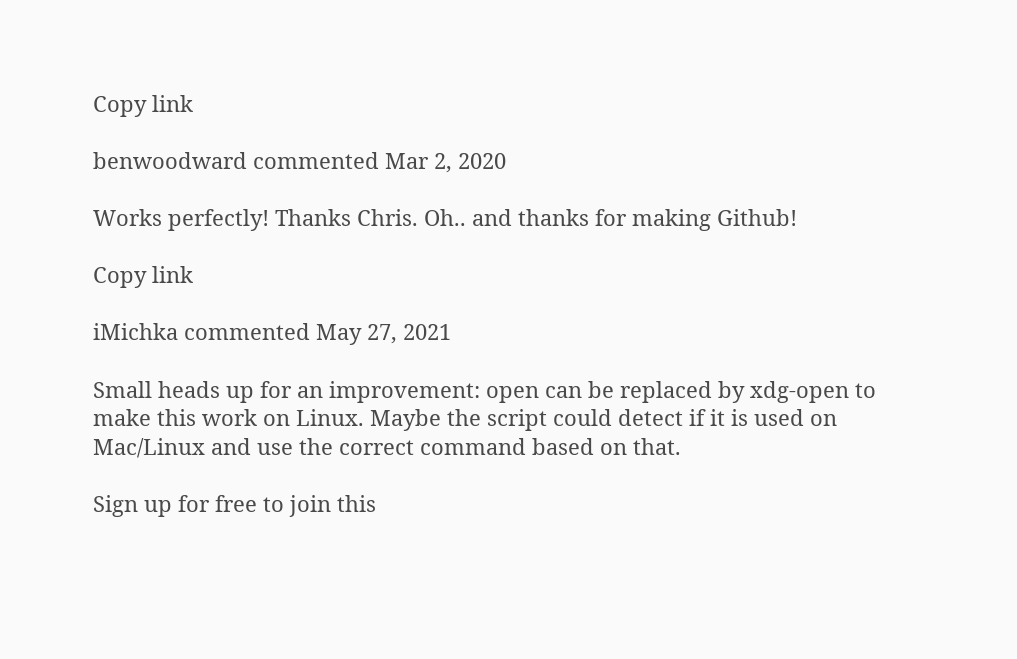Copy link

benwoodward commented Mar 2, 2020

Works perfectly! Thanks Chris. Oh.. and thanks for making Github!

Copy link

iMichka commented May 27, 2021

Small heads up for an improvement: open can be replaced by xdg-open to make this work on Linux. Maybe the script could detect if it is used on Mac/Linux and use the correct command based on that.

Sign up for free to join this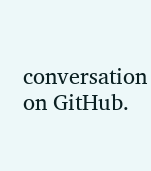conversation on GitHub.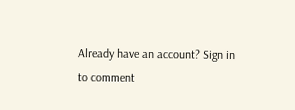Already have an account? Sign in to comment